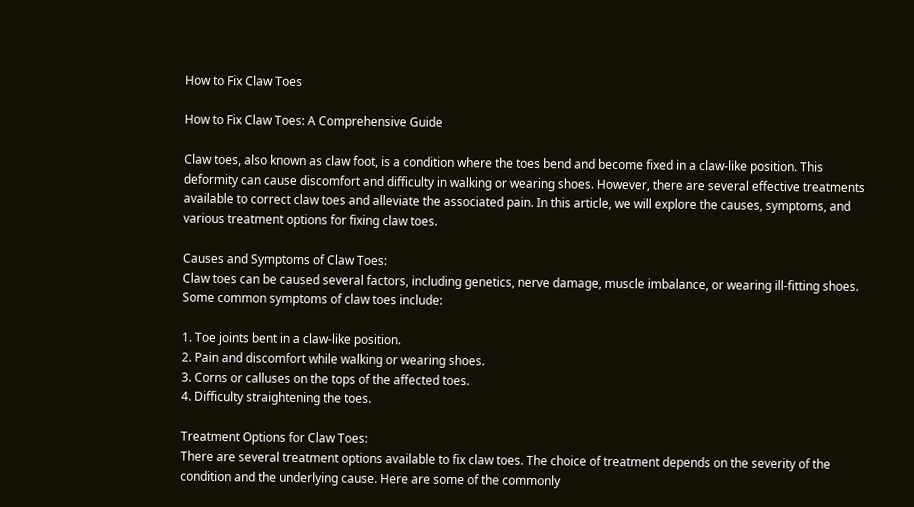How to Fix Claw Toes

How to Fix Claw Toes: A Comprehensive Guide

Claw toes, also known as claw foot, is a condition where the toes bend and become fixed in a claw-like position. This deformity can cause discomfort and difficulty in walking or wearing shoes. However, there are several effective treatments available to correct claw toes and alleviate the associated pain. In this article, we will explore the causes, symptoms, and various treatment options for fixing claw toes.

Causes and Symptoms of Claw Toes:
Claw toes can be caused several factors, including genetics, nerve damage, muscle imbalance, or wearing ill-fitting shoes. Some common symptoms of claw toes include:

1. Toe joints bent in a claw-like position.
2. Pain and discomfort while walking or wearing shoes.
3. Corns or calluses on the tops of the affected toes.
4. Difficulty straightening the toes.

Treatment Options for Claw Toes:
There are several treatment options available to fix claw toes. The choice of treatment depends on the severity of the condition and the underlying cause. Here are some of the commonly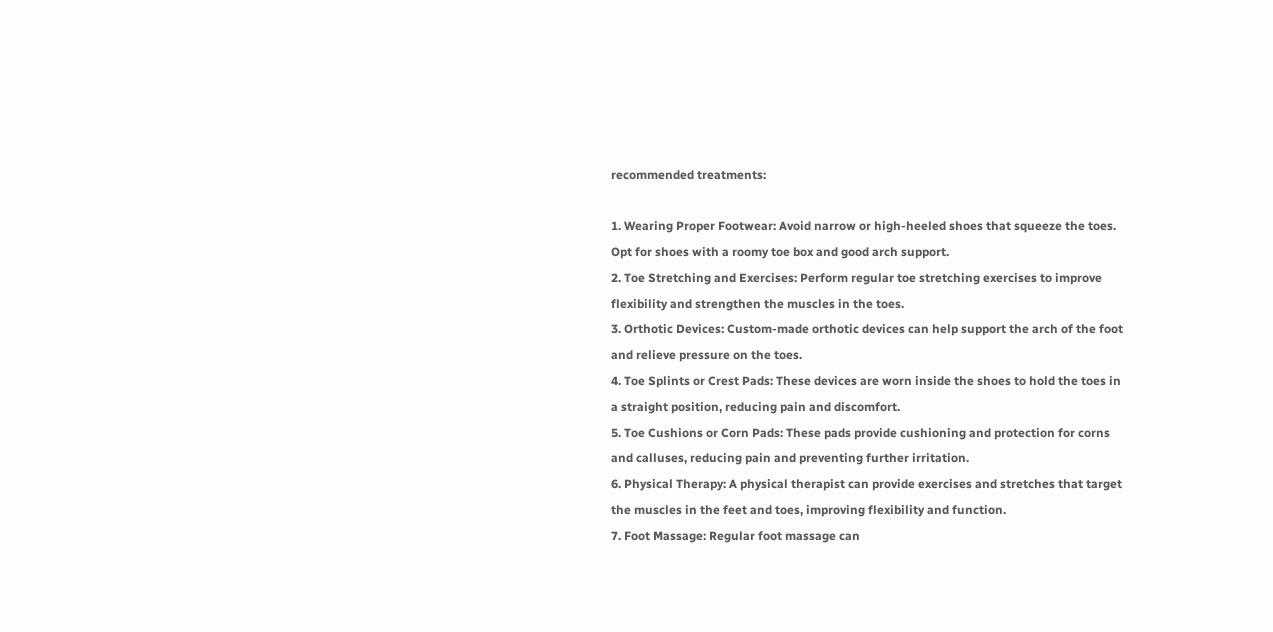recommended treatments:

1. Wearing Proper Footwear: Avoid narrow or high-heeled shoes that squeeze the toes. Opt for shoes with a roomy toe box and good arch support.
2. Toe Stretching and Exercises: Perform regular toe stretching exercises to improve flexibility and strengthen the muscles in the toes.
3. Orthotic Devices: Custom-made orthotic devices can help support the arch of the foot and relieve pressure on the toes.
4. Toe Splints or Crest Pads: These devices are worn inside the shoes to hold the toes in a straight position, reducing pain and discomfort.
5. Toe Cushions or Corn Pads: These pads provide cushioning and protection for corns and calluses, reducing pain and preventing further irritation.
6. Physical Therapy: A physical therapist can provide exercises and stretches that target the muscles in the feet and toes, improving flexibility and function.
7. Foot Massage: Regular foot massage can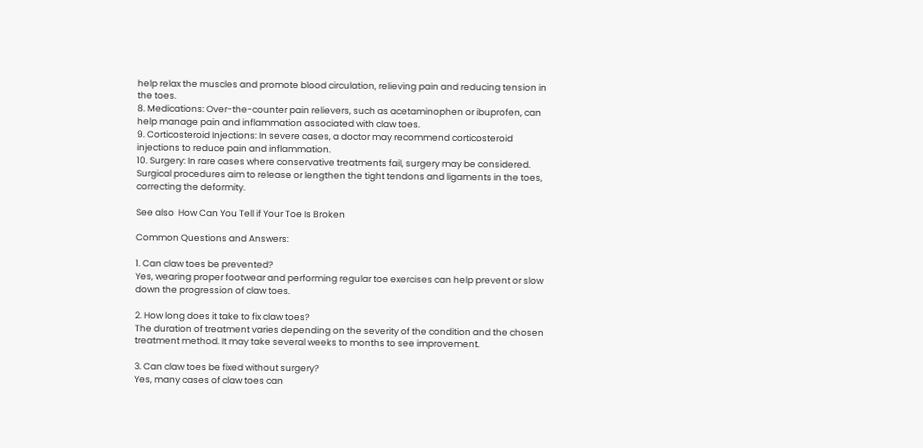help relax the muscles and promote blood circulation, relieving pain and reducing tension in the toes.
8. Medications: Over-the-counter pain relievers, such as acetaminophen or ibuprofen, can help manage pain and inflammation associated with claw toes.
9. Corticosteroid Injections: In severe cases, a doctor may recommend corticosteroid injections to reduce pain and inflammation.
10. Surgery: In rare cases where conservative treatments fail, surgery may be considered. Surgical procedures aim to release or lengthen the tight tendons and ligaments in the toes, correcting the deformity.

See also  How Can You Tell if Your Toe Is Broken

Common Questions and Answers:

1. Can claw toes be prevented?
Yes, wearing proper footwear and performing regular toe exercises can help prevent or slow down the progression of claw toes.

2. How long does it take to fix claw toes?
The duration of treatment varies depending on the severity of the condition and the chosen treatment method. It may take several weeks to months to see improvement.

3. Can claw toes be fixed without surgery?
Yes, many cases of claw toes can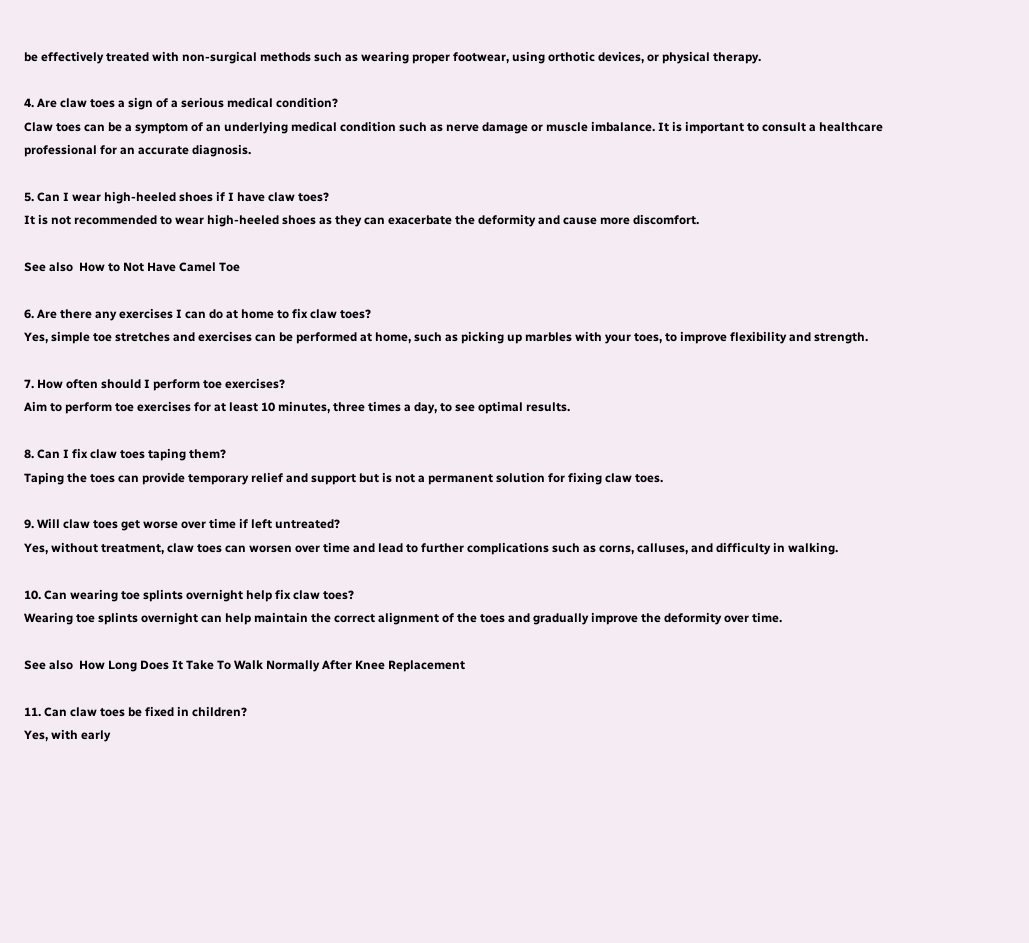be effectively treated with non-surgical methods such as wearing proper footwear, using orthotic devices, or physical therapy.

4. Are claw toes a sign of a serious medical condition?
Claw toes can be a symptom of an underlying medical condition such as nerve damage or muscle imbalance. It is important to consult a healthcare professional for an accurate diagnosis.

5. Can I wear high-heeled shoes if I have claw toes?
It is not recommended to wear high-heeled shoes as they can exacerbate the deformity and cause more discomfort.

See also  How to Not Have Camel Toe

6. Are there any exercises I can do at home to fix claw toes?
Yes, simple toe stretches and exercises can be performed at home, such as picking up marbles with your toes, to improve flexibility and strength.

7. How often should I perform toe exercises?
Aim to perform toe exercises for at least 10 minutes, three times a day, to see optimal results.

8. Can I fix claw toes taping them?
Taping the toes can provide temporary relief and support but is not a permanent solution for fixing claw toes.

9. Will claw toes get worse over time if left untreated?
Yes, without treatment, claw toes can worsen over time and lead to further complications such as corns, calluses, and difficulty in walking.

10. Can wearing toe splints overnight help fix claw toes?
Wearing toe splints overnight can help maintain the correct alignment of the toes and gradually improve the deformity over time.

See also  How Long Does It Take To Walk Normally After Knee Replacement

11. Can claw toes be fixed in children?
Yes, with early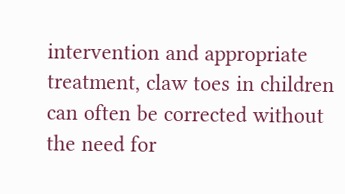intervention and appropriate treatment, claw toes in children can often be corrected without the need for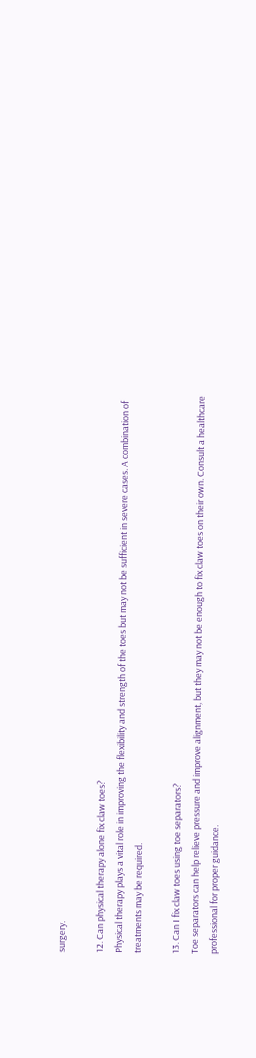surgery.

12. Can physical therapy alone fix claw toes?
Physical therapy plays a vital role in improving the flexibility and strength of the toes but may not be sufficient in severe cases. A combination of treatments may be required.

13. Can I fix claw toes using toe separators?
Toe separators can help relieve pressure and improve alignment, but they may not be enough to fix claw toes on their own. Consult a healthcare professional for proper guidance.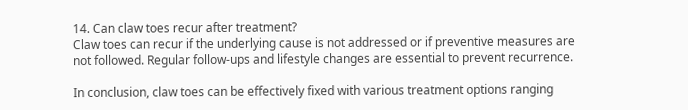14. Can claw toes recur after treatment?
Claw toes can recur if the underlying cause is not addressed or if preventive measures are not followed. Regular follow-ups and lifestyle changes are essential to prevent recurrence.

In conclusion, claw toes can be effectively fixed with various treatment options ranging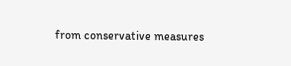from conservative measures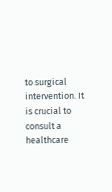to surgical intervention. It is crucial to consult a healthcare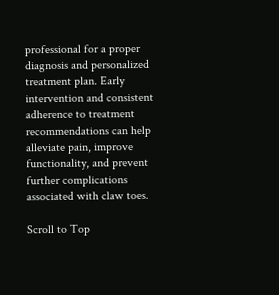professional for a proper diagnosis and personalized treatment plan. Early intervention and consistent adherence to treatment recommendations can help alleviate pain, improve functionality, and prevent further complications associated with claw toes.

Scroll to Top